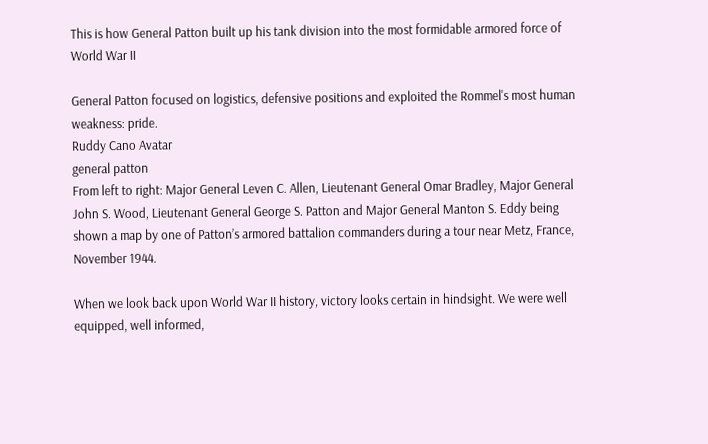This is how General Patton built up his tank division into the most formidable armored force of World War II

General Patton focused on logistics, defensive positions and exploited the Rommel's most human weakness: pride.
Ruddy Cano Avatar
general patton
From left to right: Major General Leven C. Allen, Lieutenant General Omar Bradley, Major General John S. Wood, Lieutenant General George S. Patton and Major General Manton S. Eddy being shown a map by one of Patton’s armored battalion commanders during a tour near Metz, France, November 1944.

When we look back upon World War II history, victory looks certain in hindsight. We were well equipped, well informed,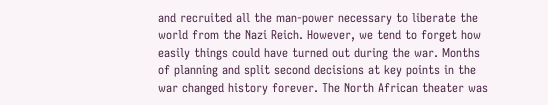and recruited all the man-power necessary to liberate the world from the Nazi Reich. However, we tend to forget how easily things could have turned out during the war. Months of planning and split second decisions at key points in the war changed history forever. The North African theater was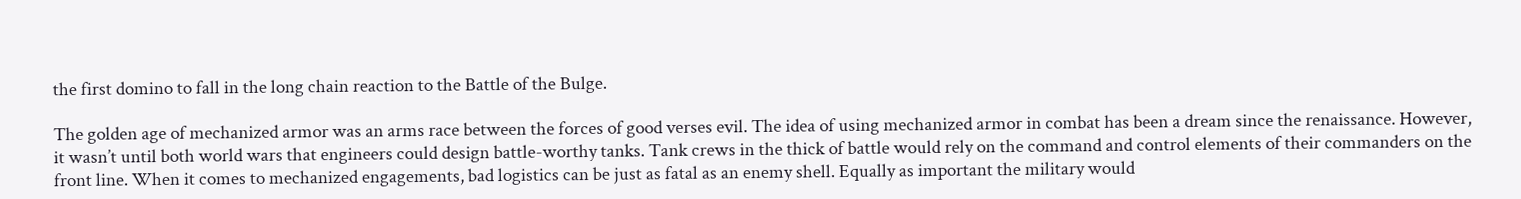the first domino to fall in the long chain reaction to the Battle of the Bulge.

The golden age of mechanized armor was an arms race between the forces of good verses evil. The idea of using mechanized armor in combat has been a dream since the renaissance. However, it wasn’t until both world wars that engineers could design battle-worthy tanks. Tank crews in the thick of battle would rely on the command and control elements of their commanders on the front line. When it comes to mechanized engagements, bad logistics can be just as fatal as an enemy shell. Equally as important the military would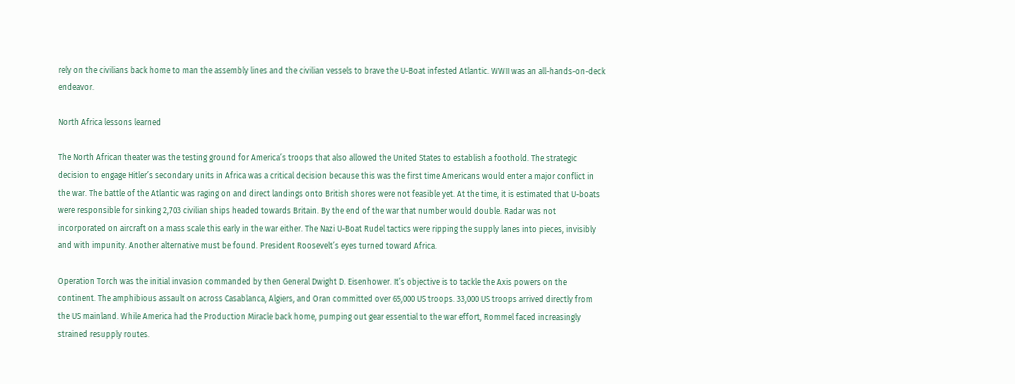rely on the civilians back home to man the assembly lines and the civilian vessels to brave the U-Boat infested Atlantic. WWII was an all-hands-on-deck endeavor.

North Africa lessons learned

The North African theater was the testing ground for America’s troops that also allowed the United States to establish a foothold. The strategic decision to engage Hitler’s secondary units in Africa was a critical decision because this was the first time Americans would enter a major conflict in the war. The battle of the Atlantic was raging on and direct landings onto British shores were not feasible yet. At the time, it is estimated that U-boats were responsible for sinking 2,703 civilian ships headed towards Britain. By the end of the war that number would double. Radar was not incorporated on aircraft on a mass scale this early in the war either. The Nazi U-Boat Rudel tactics were ripping the supply lanes into pieces, invisibly and with impunity. Another alternative must be found. President Roosevelt’s eyes turned toward Africa.

Operation Torch was the initial invasion commanded by then General Dwight D. Eisenhower. It’s objective is to tackle the Axis powers on the continent. The amphibious assault on across Casablanca, Algiers, and Oran committed over 65,000 US troops. 33,000 US troops arrived directly from the US mainland. While America had the Production Miracle back home, pumping out gear essential to the war effort, Rommel faced increasingly strained resupply routes.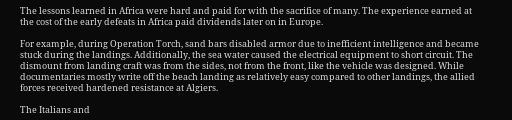The lessons learned in Africa were hard and paid for with the sacrifice of many. The experience earned at the cost of the early defeats in Africa paid dividends later on in Europe.

For example, during Operation Torch, sand bars disabled armor due to inefficient intelligence and became stuck during the landings. Additionally, the sea water caused the electrical equipment to short circuit. The dismount from landing craft was from the sides, not from the front, like the vehicle was designed. While documentaries mostly write off the beach landing as relatively easy compared to other landings, the allied forces received hardened resistance at Algiers.

The Italians and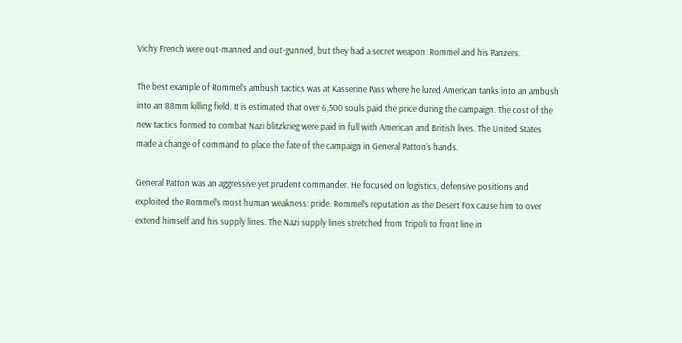Vichy French were out-manned and out-gunned, but they had a secret weapon: Rommel and his Panzers.

The best example of Rommel’s ambush tactics was at Kasserine Pass where he lured American tanks into an ambush into an 88mm killing field. It is estimated that over 6,500 souls paid the price during the campaign. The cost of the new tactics formed to combat Nazi blitzkrieg were paid in full with American and British lives. The United States made a change of command to place the fate of the campaign in General Patton’s hands.

General Patton was an aggressive yet prudent commander. He focused on logistics, defensive positions and exploited the Rommel’s most human weakness: pride. Rommel’s reputation as the Desert Fox cause him to over extend himself and his supply lines. The Nazi supply lines stretched from Tripoli to front line in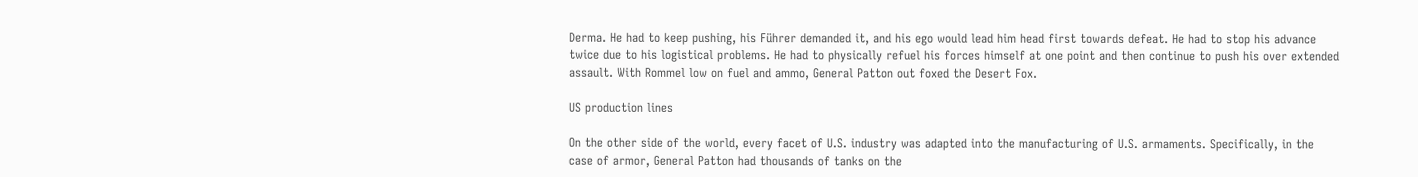Derma. He had to keep pushing, his Führer demanded it, and his ego would lead him head first towards defeat. He had to stop his advance twice due to his logistical problems. He had to physically refuel his forces himself at one point and then continue to push his over extended assault. With Rommel low on fuel and ammo, General Patton out foxed the Desert Fox.

US production lines

On the other side of the world, every facet of U.S. industry was adapted into the manufacturing of U.S. armaments. Specifically, in the case of armor, General Patton had thousands of tanks on the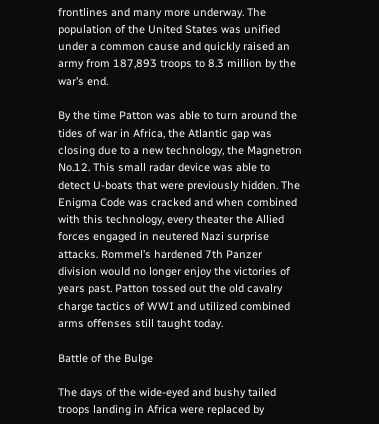frontlines and many more underway. The population of the United States was unified under a common cause and quickly raised an army from 187,893 troops to 8.3 million by the war’s end.

By the time Patton was able to turn around the tides of war in Africa, the Atlantic gap was closing due to a new technology, the Magnetron No.12. This small radar device was able to detect U-boats that were previously hidden. The Enigma Code was cracked and when combined with this technology, every theater the Allied forces engaged in neutered Nazi surprise attacks. Rommel’s hardened 7th Panzer division would no longer enjoy the victories of years past. Patton tossed out the old cavalry charge tactics of WWI and utilized combined arms offenses still taught today.

Battle of the Bulge

The days of the wide-eyed and bushy tailed troops landing in Africa were replaced by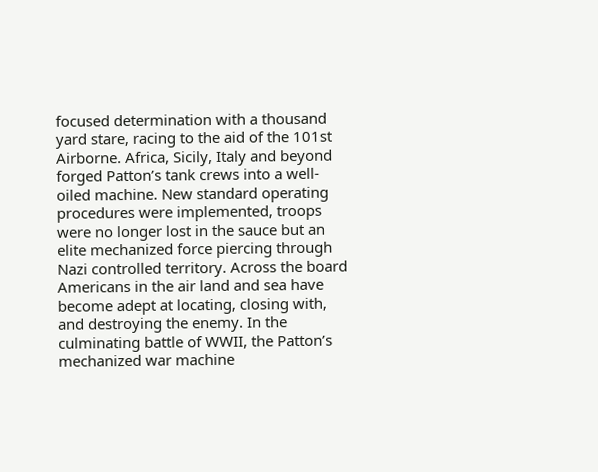focused determination with a thousand yard stare, racing to the aid of the 101st Airborne. Africa, Sicily, Italy and beyond forged Patton’s tank crews into a well-oiled machine. New standard operating procedures were implemented, troops were no longer lost in the sauce but an elite mechanized force piercing through Nazi controlled territory. Across the board Americans in the air land and sea have become adept at locating, closing with, and destroying the enemy. In the culminating battle of WWII, the Patton’s mechanized war machine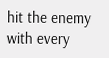hit the enemy with every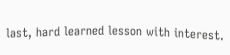last, hard learned lesson with interest.